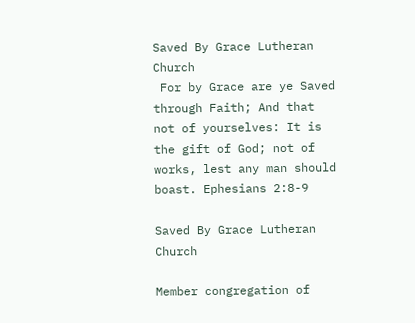Saved By Grace Lutheran Church
 For by Grace are ye Saved through Faith; And that not of yourselves: It is the gift of God; not of works, lest any man should boast. Ephesians 2:8-9

Saved By Grace Lutheran Church

Member congregation of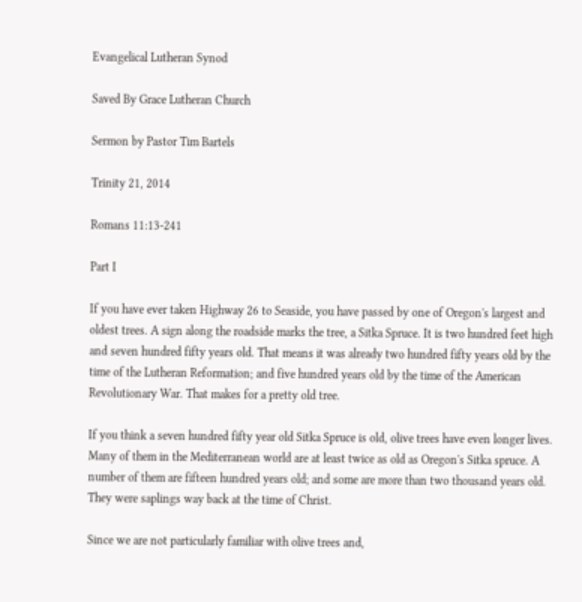Evangelical Lutheran Synod

Saved By Grace Lutheran Church

Sermon by Pastor Tim Bartels

Trinity 21, 2014

Romans 11:13-241

Part I

If you have ever taken Highway 26 to Seaside, you have passed by one of Oregon's largest and oldest trees. A sign along the roadside marks the tree, a Sitka Spruce. It is two hundred feet high and seven hundred fifty years old. That means it was already two hundred fifty years old by the time of the Lutheran Reformation; and five hundred years old by the time of the American Revolutionary War. That makes for a pretty old tree.

If you think a seven hundred fifty year old Sitka Spruce is old, olive trees have even longer lives. Many of them in the Mediterranean world are at least twice as old as Oregon's Sitka spruce. A number of them are fifteen hundred years old; and some are more than two thousand years old. They were saplings way back at the time of Christ.

Since we are not particularly familiar with olive trees and,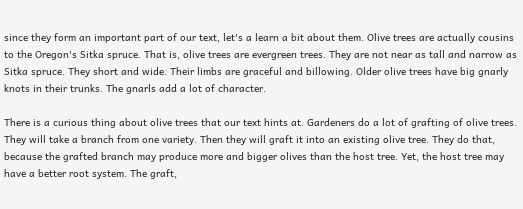since they form an important part of our text, let's a learn a bit about them. Olive trees are actually cousins to the Oregon's Sitka spruce. That is, olive trees are evergreen trees. They are not near as tall and narrow as Sitka spruce. They short and wide. Their limbs are graceful and billowing. Older olive trees have big gnarly knots in their trunks. The gnarls add a lot of character.

There is a curious thing about olive trees that our text hints at. Gardeners do a lot of grafting of olive trees. They will take a branch from one variety. Then they will graft it into an existing olive tree. They do that, because the grafted branch may produce more and bigger olives than the host tree. Yet, the host tree may have a better root system. The graft,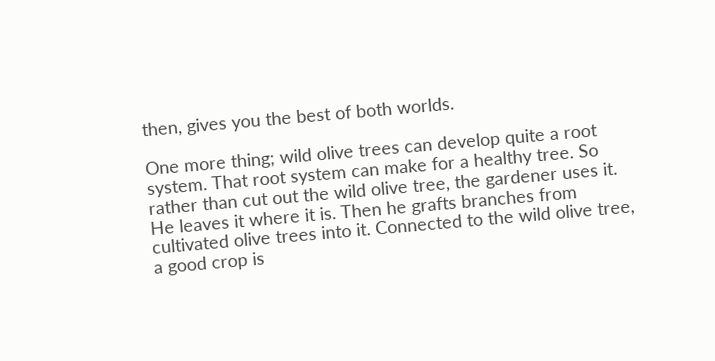then, gives you the best of both worlds.

One more thing; wild olive trees can develop quite a root system. That root system can make for a healthy tree. So rather than cut out the wild olive tree, the gardener uses it. He leaves it where it is. Then he grafts branches from cultivated olive trees into it. Connected to the wild olive tree, a good crop is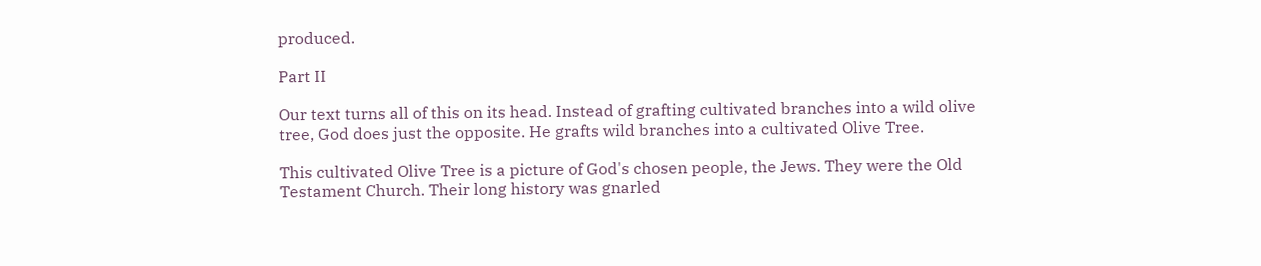produced.

Part II

Our text turns all of this on its head. Instead of grafting cultivated branches into a wild olive tree, God does just the opposite. He grafts wild branches into a cultivated Olive Tree.

This cultivated Olive Tree is a picture of God's chosen people, the Jews. They were the Old Testament Church. Their long history was gnarled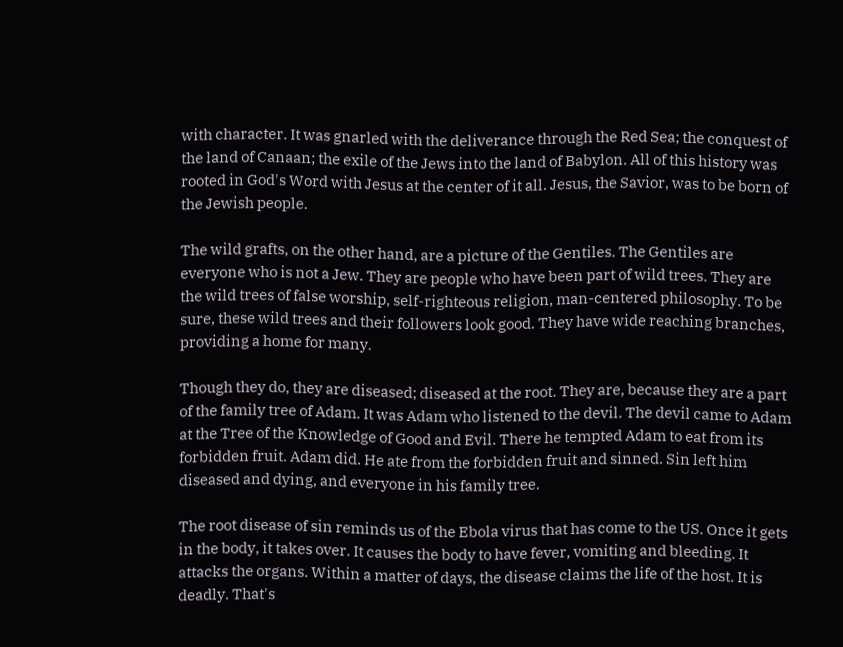with character. It was gnarled with the deliverance through the Red Sea; the conquest of the land of Canaan; the exile of the Jews into the land of Babylon. All of this history was rooted in God's Word with Jesus at the center of it all. Jesus, the Savior, was to be born of the Jewish people.

The wild grafts, on the other hand, are a picture of the Gentiles. The Gentiles are everyone who is not a Jew. They are people who have been part of wild trees. They are the wild trees of false worship, self-righteous religion, man-centered philosophy. To be sure, these wild trees and their followers look good. They have wide reaching branches, providing a home for many.

Though they do, they are diseased; diseased at the root. They are, because they are a part of the family tree of Adam. It was Adam who listened to the devil. The devil came to Adam at the Tree of the Knowledge of Good and Evil. There he tempted Adam to eat from its forbidden fruit. Adam did. He ate from the forbidden fruit and sinned. Sin left him diseased and dying, and everyone in his family tree.

The root disease of sin reminds us of the Ebola virus that has come to the US. Once it gets in the body, it takes over. It causes the body to have fever, vomiting and bleeding. It attacks the organs. Within a matter of days, the disease claims the life of the host. It is deadly. That's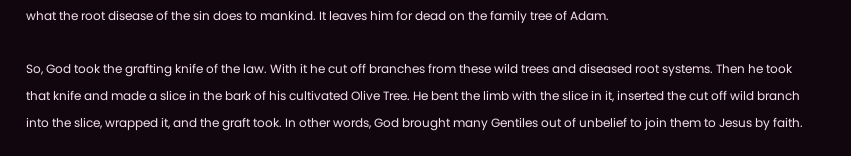what the root disease of the sin does to mankind. It leaves him for dead on the family tree of Adam.

So, God took the grafting knife of the law. With it he cut off branches from these wild trees and diseased root systems. Then he took that knife and made a slice in the bark of his cultivated Olive Tree. He bent the limb with the slice in it, inserted the cut off wild branch into the slice, wrapped it, and the graft took. In other words, God brought many Gentiles out of unbelief to join them to Jesus by faith.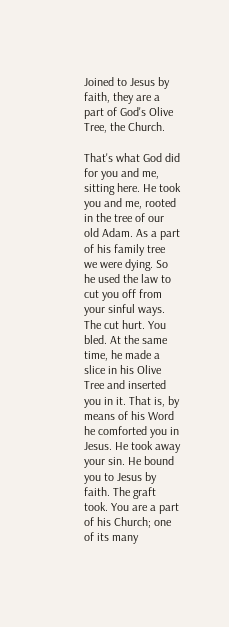Joined to Jesus by faith, they are a part of God's Olive Tree, the Church.

That's what God did for you and me, sitting here. He took you and me, rooted in the tree of our old Adam. As a part of his family tree we were dying. So he used the law to cut you off from your sinful ways. The cut hurt. You bled. At the same time, he made a slice in his Olive Tree and inserted you in it. That is, by means of his Word he comforted you in Jesus. He took away your sin. He bound you to Jesus by faith. The graft took. You are a part of his Church; one of its many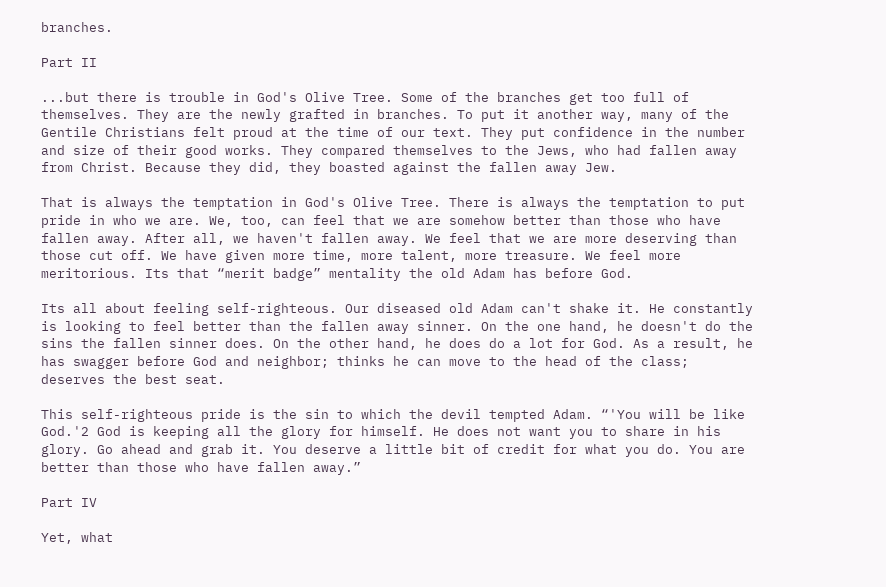branches.

Part II

...but there is trouble in God's Olive Tree. Some of the branches get too full of themselves. They are the newly grafted in branches. To put it another way, many of the Gentile Christians felt proud at the time of our text. They put confidence in the number and size of their good works. They compared themselves to the Jews, who had fallen away from Christ. Because they did, they boasted against the fallen away Jew.

That is always the temptation in God's Olive Tree. There is always the temptation to put pride in who we are. We, too, can feel that we are somehow better than those who have fallen away. After all, we haven't fallen away. We feel that we are more deserving than those cut off. We have given more time, more talent, more treasure. We feel more meritorious. Its that “merit badge” mentality the old Adam has before God.

Its all about feeling self-righteous. Our diseased old Adam can't shake it. He constantly is looking to feel better than the fallen away sinner. On the one hand, he doesn't do the sins the fallen sinner does. On the other hand, he does do a lot for God. As a result, he has swagger before God and neighbor; thinks he can move to the head of the class; deserves the best seat.

This self-righteous pride is the sin to which the devil tempted Adam. “'You will be like God.'2 God is keeping all the glory for himself. He does not want you to share in his glory. Go ahead and grab it. You deserve a little bit of credit for what you do. You are better than those who have fallen away.”

Part IV

Yet, what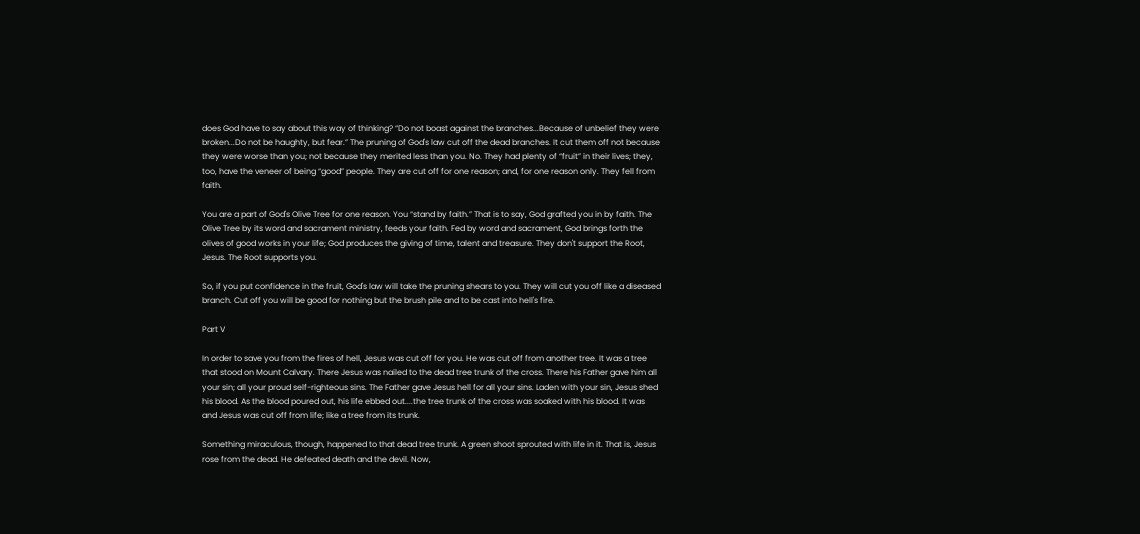does God have to say about this way of thinking? “Do not boast against the branches...Because of unbelief they were broken...Do not be haughty, but fear.” The pruning of God's law cut off the dead branches. It cut them off not because they were worse than you; not because they merited less than you. No. They had plenty of “fruit” in their lives; they, too, have the veneer of being “good” people. They are cut off for one reason; and, for one reason only. They fell from faith.

You are a part of God's Olive Tree for one reason. You “stand by faith.” That is to say, God grafted you in by faith. The Olive Tree by its word and sacrament ministry, feeds your faith. Fed by word and sacrament, God brings forth the olives of good works in your life; God produces the giving of time, talent and treasure. They don't support the Root, Jesus. The Root supports you.

So, if you put confidence in the fruit, God's law will take the pruning shears to you. They will cut you off like a diseased branch. Cut off you will be good for nothing but the brush pile and to be cast into hell's fire.

Part V

In order to save you from the fires of hell, Jesus was cut off for you. He was cut off from another tree. It was a tree that stood on Mount Calvary. There Jesus was nailed to the dead tree trunk of the cross. There his Father gave him all your sin; all your proud self-righteous sins. The Father gave Jesus hell for all your sins. Laden with your sin, Jesus shed his blood. As the blood poured out, his life ebbed out....the tree trunk of the cross was soaked with his blood. It was and Jesus was cut off from life; like a tree from its trunk.

Something miraculous, though, happened to that dead tree trunk. A green shoot sprouted with life in it. That is, Jesus rose from the dead. He defeated death and the devil. Now,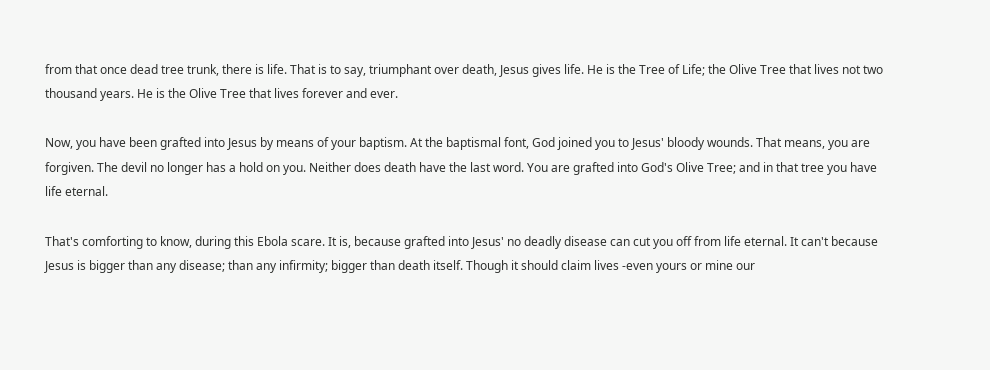from that once dead tree trunk, there is life. That is to say, triumphant over death, Jesus gives life. He is the Tree of Life; the Olive Tree that lives not two thousand years. He is the Olive Tree that lives forever and ever.

Now, you have been grafted into Jesus by means of your baptism. At the baptismal font, God joined you to Jesus' bloody wounds. That means, you are forgiven. The devil no longer has a hold on you. Neither does death have the last word. You are grafted into God's Olive Tree; and in that tree you have life eternal.

That's comforting to know, during this Ebola scare. It is, because grafted into Jesus' no deadly disease can cut you off from life eternal. It can't because Jesus is bigger than any disease; than any infirmity; bigger than death itself. Though it should claim lives -even yours or mine our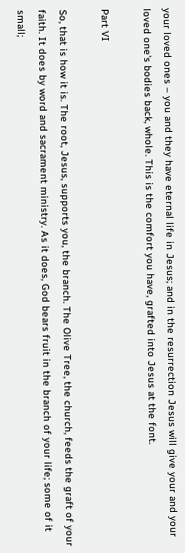your loved ones – you and they have eternal life in Jesus; and in the resurrection Jesus will give your and your loved one's bodies back, whole. This is the comfort you have, grafted into Jesus at the font.

Part VI

So, that is how it is. The root, Jesus, supports you, the branch. The Olive Tree, the church, feeds the graft of your faith. It does by word and sacrament ministry. As it does, God bears fruit in the branch of your life; some of it small;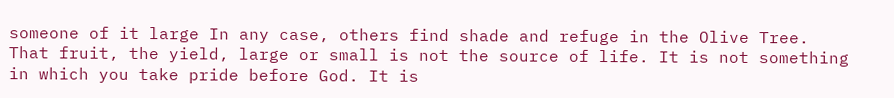someone of it large In any case, others find shade and refuge in the Olive Tree. That fruit, the yield, large or small is not the source of life. It is not something in which you take pride before God. It is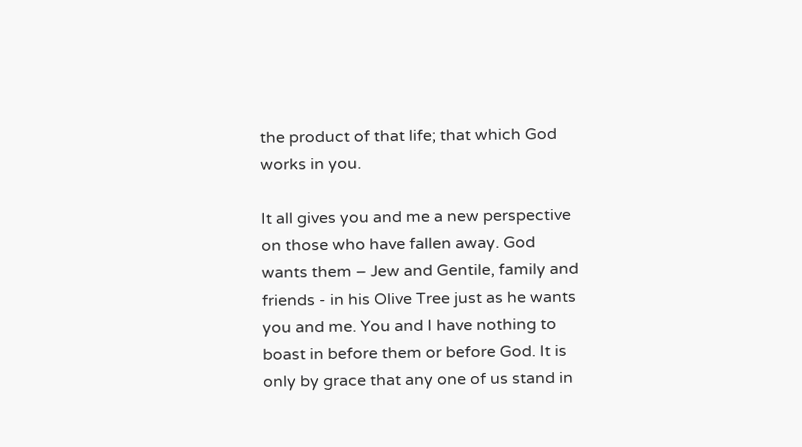the product of that life; that which God works in you.

It all gives you and me a new perspective on those who have fallen away. God wants them – Jew and Gentile, family and friends - in his Olive Tree just as he wants you and me. You and I have nothing to boast in before them or before God. It is only by grace that any one of us stand in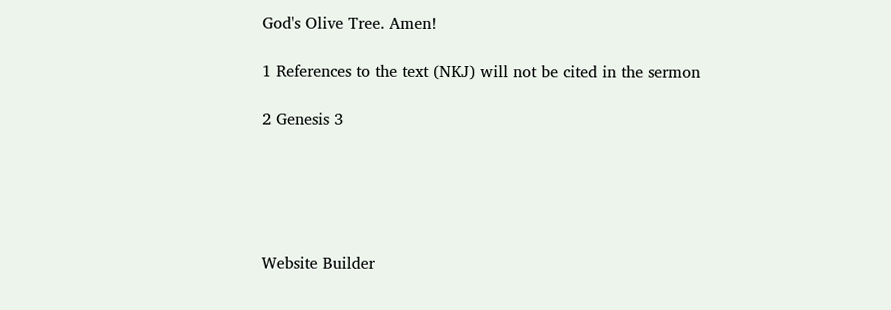God's Olive Tree. Amen!

1 References to the text (NKJ) will not be cited in the sermon

2 Genesis 3





Website Builder